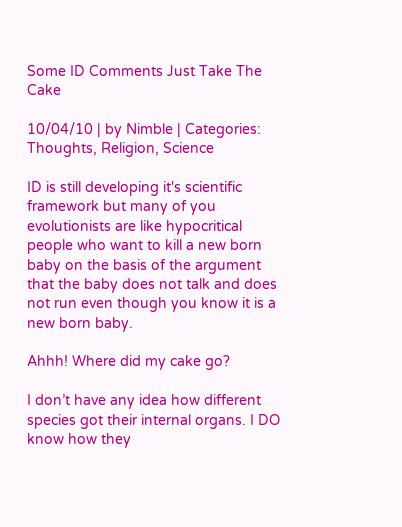Some ID Comments Just Take The Cake

10/04/10 | by Nimble | Categories: Thoughts, Religion, Science

ID is still developing it's scientific framework but many of you evolutionists are like hypocritical people who want to kill a new born baby on the basis of the argument that the baby does not talk and does not run even though you know it is a new born baby.

Ahhh! Where did my cake go?

I don’t have any idea how different species got their internal organs. I DO know how they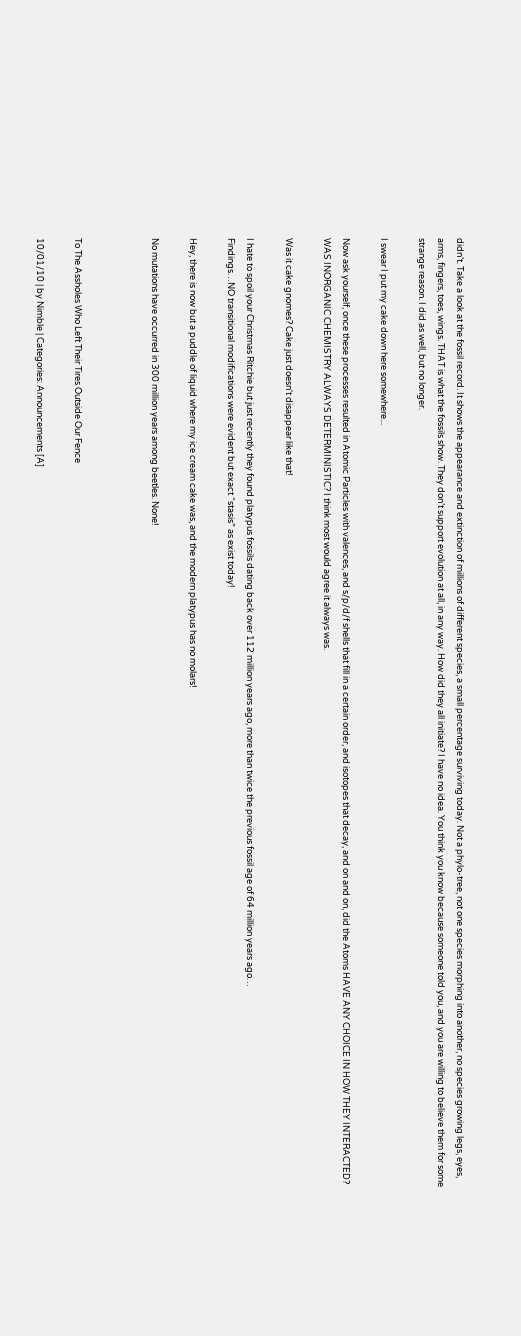didn’t. Take a look at the fossil record. It shows the appearance and extinction of millions of different species, a small percentage surviving today. Not a phylo-tree, not one species morphing into another, no species growing legs, eyes, arms, fingers, toes, wings. THAT is what the fossils show. They don’t support evolution at all, in any way. How did they all initiate? I have no idea. You think you know because someone told you, and you are willing to believe them for some strange reason. I did as well, but no longer.

I swear I put my cake down here somewhere...

Now ask yourself, once these processes resulted in Atomic Particles with valences, and s/p/d/f shells that fill in a certain order, and isotopes that decay, and on and on, did the Atoms HAVE ANY CHOICE IN HOW THEY INTERACTED? WAS INORGANIC CHEMISTRY ALWAYS DETERMINISTIC? I think most would agree it always was.

Was it cake gnomes? Cake just doesn't disappear like that!

I hate to spoil your Christmas Ritchie but just recently they found platypus fossils dating back over 112 million years ago, more than twice the previous fossil age of 64 million years ago…
Findings…NO transitional modifications were evident but exact “stasis” as exist today!

Hey, there is now but a puddle of liquid where my ice cream cake was, and the modern platypus has no molars!

No mutations have occurred in 300 million years among beetles. None!



To The Assholes Who Left Their Tires Outside Our Fence

10/01/10 | by Nimble | Categories: Announcements [A]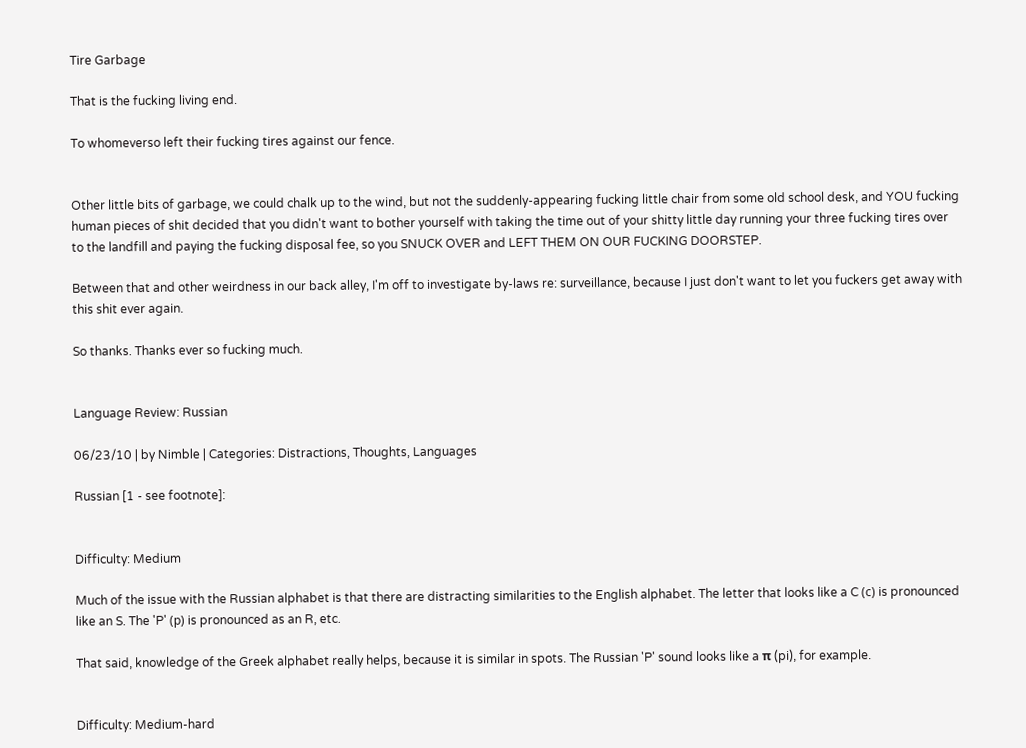Tire Garbage

That is the fucking living end.

To whomeverso left their fucking tires against our fence.


Other little bits of garbage, we could chalk up to the wind, but not the suddenly-appearing fucking little chair from some old school desk, and YOU fucking human pieces of shit decided that you didn't want to bother yourself with taking the time out of your shitty little day running your three fucking tires over to the landfill and paying the fucking disposal fee, so you SNUCK OVER and LEFT THEM ON OUR FUCKING DOORSTEP.

Between that and other weirdness in our back alley, I'm off to investigate by-laws re: surveillance, because I just don't want to let you fuckers get away with this shit ever again.

So thanks. Thanks ever so fucking much.


Language Review: Russian

06/23/10 | by Nimble | Categories: Distractions, Thoughts, Languages

Russian [1 - see footnote]:


Difficulty: Medium

Much of the issue with the Russian alphabet is that there are distracting similarities to the English alphabet. The letter that looks like a C (с) is pronounced like an S. The 'P' (р) is pronounced as an R, etc.

That said, knowledge of the Greek alphabet really helps, because it is similar in spots. The Russian 'P' sound looks like a π (pi), for example.


Difficulty: Medium-hard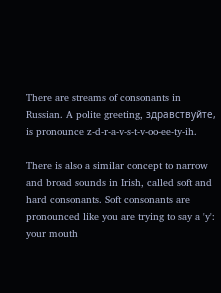There are streams of consonants in Russian. A polite greeting, здравствуйте, is pronounce z-d-r-a-v-s-t-v-oo-ee-ty-ih.

There is also a similar concept to narrow and broad sounds in Irish, called soft and hard consonants. Soft consonants are pronounced like you are trying to say a 'y': your mouth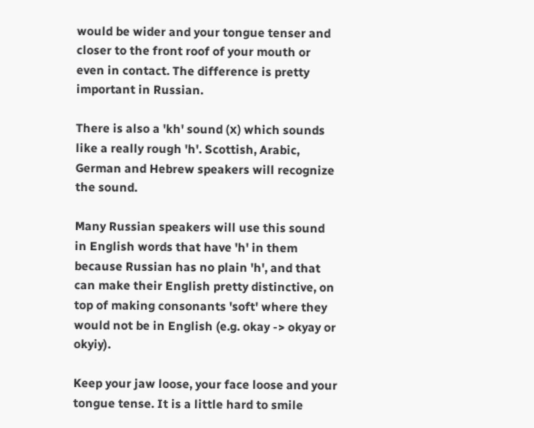would be wider and your tongue tenser and closer to the front roof of your mouth or even in contact. The difference is pretty important in Russian.

There is also a 'kh' sound (х) which sounds like a really rough 'h'. Scottish, Arabic, German and Hebrew speakers will recognize the sound.

Many Russian speakers will use this sound in English words that have 'h' in them because Russian has no plain 'h', and that can make their English pretty distinctive, on top of making consonants 'soft' where they would not be in English (e.g. okay -> okyay or okyiy).

Keep your jaw loose, your face loose and your tongue tense. It is a little hard to smile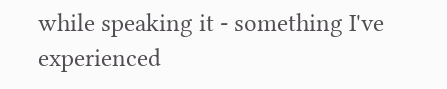while speaking it - something I've experienced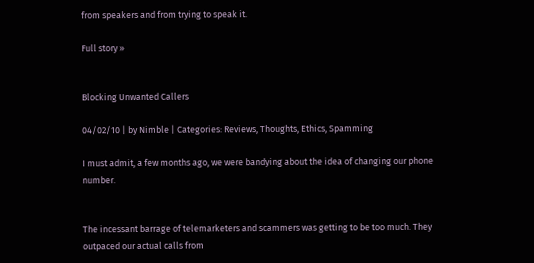from speakers and from trying to speak it.

Full story »


Blocking Unwanted Callers

04/02/10 | by Nimble | Categories: Reviews, Thoughts, Ethics, Spamming

I must admit, a few months ago, we were bandying about the idea of changing our phone number.


The incessant barrage of telemarketers and scammers was getting to be too much. They outpaced our actual calls from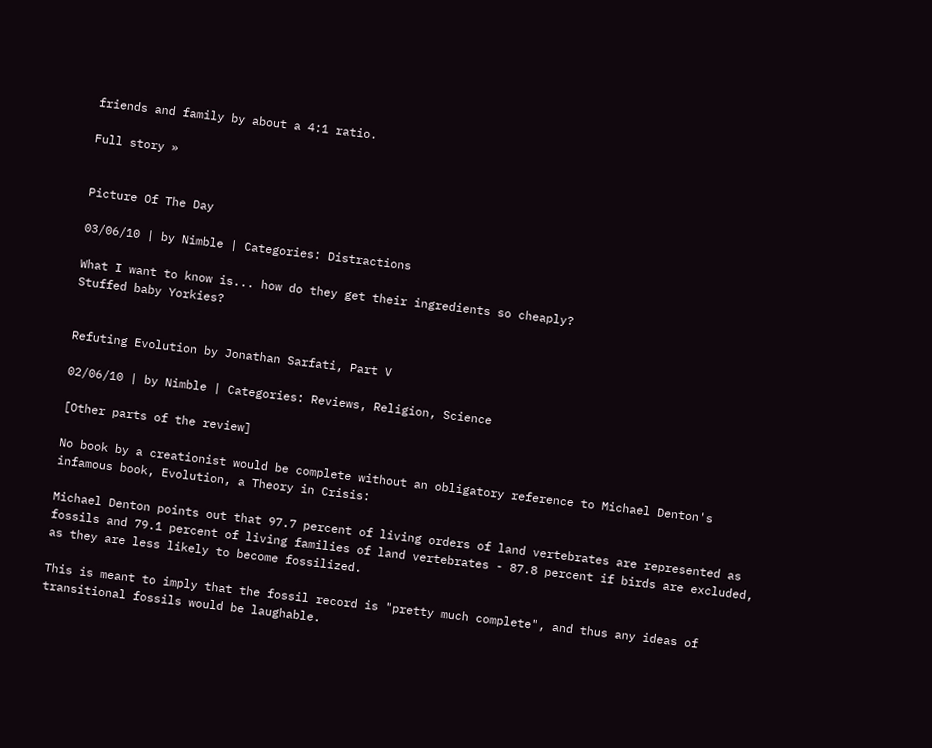friends and family by about a 4:1 ratio.

Full story »


Picture Of The Day

03/06/10 | by Nimble | Categories: Distractions

What I want to know is... how do they get their ingredients so cheaply?
Stuffed baby Yorkies?


Refuting Evolution by Jonathan Sarfati, Part V

02/06/10 | by Nimble | Categories: Reviews, Religion, Science

[Other parts of the review]

No book by a creationist would be complete without an obligatory reference to Michael Denton's infamous book, Evolution, a Theory in Crisis:

Michael Denton points out that 97.7 percent of living orders of land vertebrates are represented as fossils and 79.1 percent of living families of land vertebrates - 87.8 percent if birds are excluded, as they are less likely to become fossilized.

This is meant to imply that the fossil record is "pretty much complete", and thus any ideas of transitional fossils would be laughable.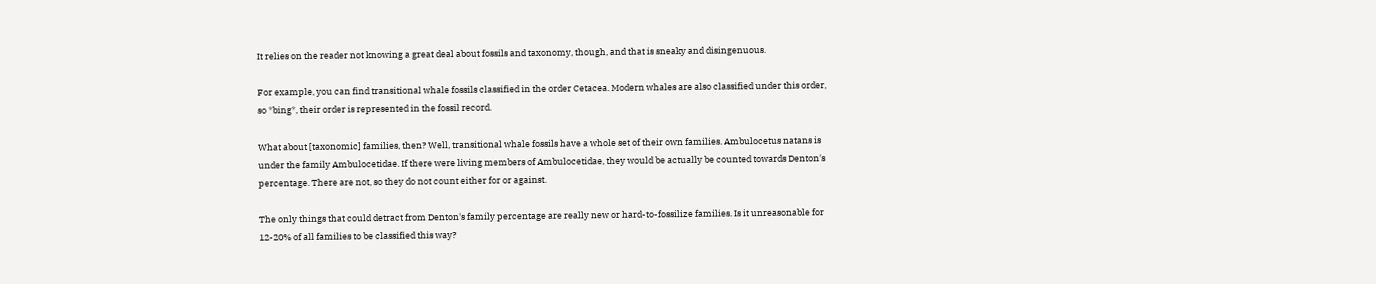It relies on the reader not knowing a great deal about fossils and taxonomy, though, and that is sneaky and disingenuous.

For example, you can find transitional whale fossils classified in the order Cetacea. Modern whales are also classified under this order, so *bing*, their order is represented in the fossil record.

What about [taxonomic] families, then? Well, transitional whale fossils have a whole set of their own families. Ambulocetus natans is under the family Ambulocetidae. If there were living members of Ambulocetidae, they would be actually be counted towards Denton's percentage. There are not, so they do not count either for or against.

The only things that could detract from Denton's family percentage are really new or hard-to-fossilize families. Is it unreasonable for 12-20% of all families to be classified this way?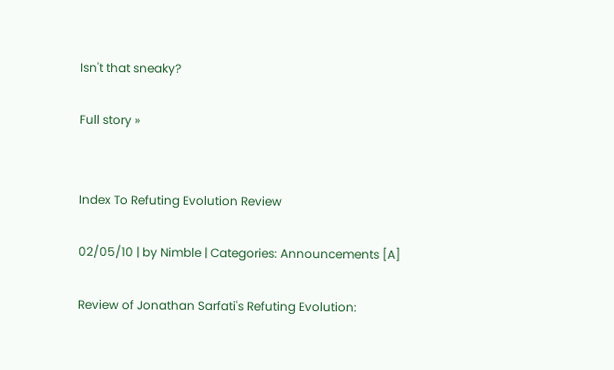Isn't that sneaky?

Full story »


Index To Refuting Evolution Review

02/05/10 | by Nimble | Categories: Announcements [A]

Review of Jonathan Sarfati's Refuting Evolution: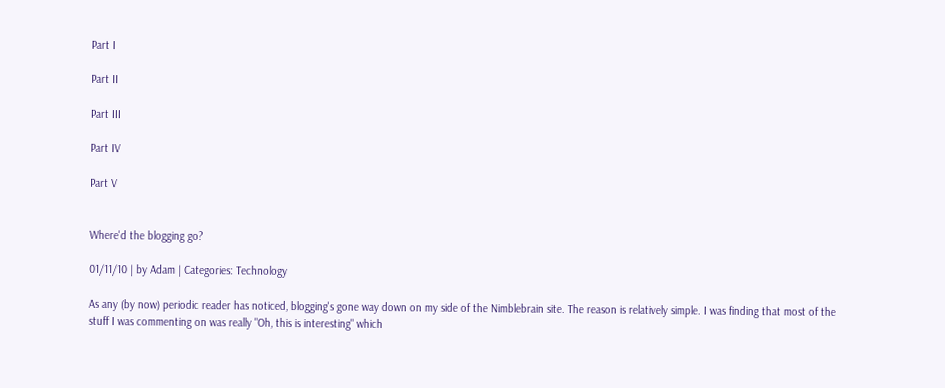Part I

Part II

Part III

Part IV

Part V


Where'd the blogging go?

01/11/10 | by Adam | Categories: Technology

As any (by now) periodic reader has noticed, blogging's gone way down on my side of the Nimblebrain site. The reason is relatively simple. I was finding that most of the stuff I was commenting on was really "Oh, this is interesting" which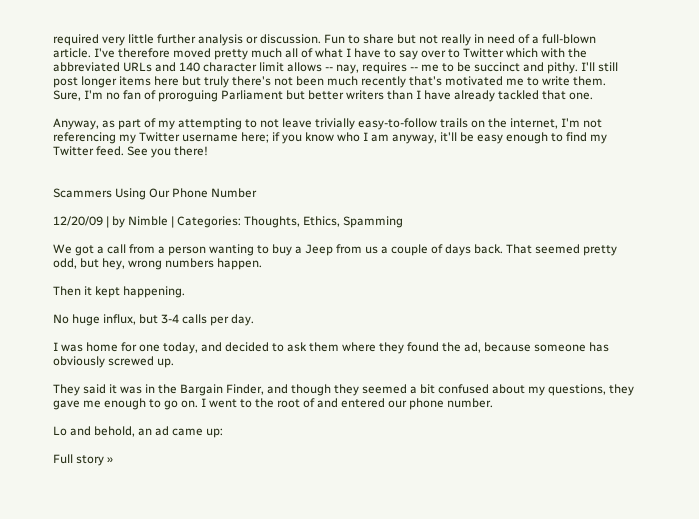required very little further analysis or discussion. Fun to share but not really in need of a full-blown article. I've therefore moved pretty much all of what I have to say over to Twitter which with the abbreviated URLs and 140 character limit allows -- nay, requires -- me to be succinct and pithy. I'll still post longer items here but truly there's not been much recently that's motivated me to write them. Sure, I'm no fan of proroguing Parliament but better writers than I have already tackled that one.

Anyway, as part of my attempting to not leave trivially easy-to-follow trails on the internet, I'm not referencing my Twitter username here; if you know who I am anyway, it'll be easy enough to find my Twitter feed. See you there!


Scammers Using Our Phone Number

12/20/09 | by Nimble | Categories: Thoughts, Ethics, Spamming

We got a call from a person wanting to buy a Jeep from us a couple of days back. That seemed pretty odd, but hey, wrong numbers happen.

Then it kept happening.

No huge influx, but 3-4 calls per day.

I was home for one today, and decided to ask them where they found the ad, because someone has obviously screwed up.

They said it was in the Bargain Finder, and though they seemed a bit confused about my questions, they gave me enough to go on. I went to the root of and entered our phone number.

Lo and behold, an ad came up:

Full story »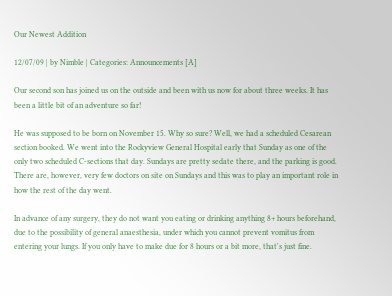Our Newest Addition

12/07/09 | by Nimble | Categories: Announcements [A]

Our second son has joined us on the outside and been with us now for about three weeks. It has been a little bit of an adventure so far!

He was supposed to be born on November 15. Why so sure? Well, we had a scheduled Cesarean section booked. We went into the Rockyview General Hospital early that Sunday as one of the only two scheduled C-sections that day. Sundays are pretty sedate there, and the parking is good. There are, however, very few doctors on site on Sundays and this was to play an important role in how the rest of the day went.

In advance of any surgery, they do not want you eating or drinking anything 8+ hours beforehand, due to the possibility of general anaesthesia, under which you cannot prevent vomitus from entering your lungs. If you only have to make due for 8 hours or a bit more, that's just fine.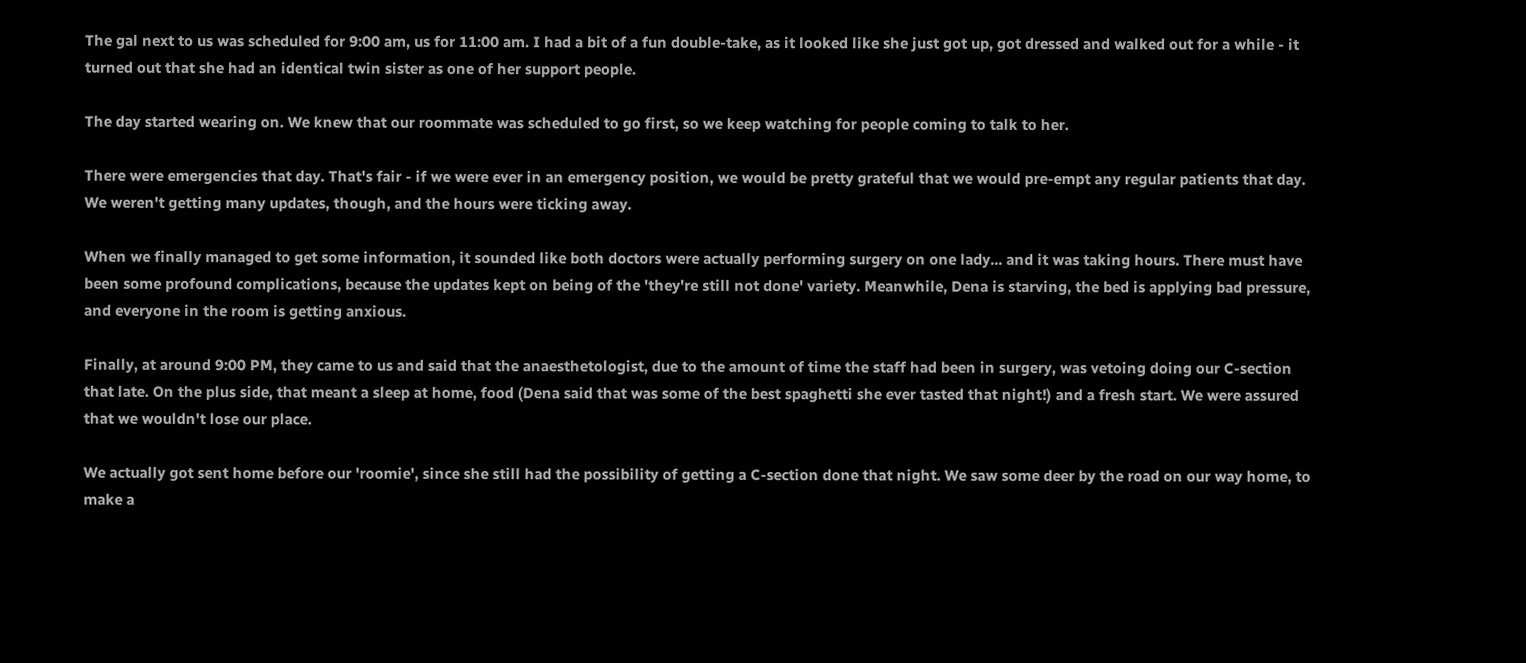The gal next to us was scheduled for 9:00 am, us for 11:00 am. I had a bit of a fun double-take, as it looked like she just got up, got dressed and walked out for a while - it turned out that she had an identical twin sister as one of her support people.

The day started wearing on. We knew that our roommate was scheduled to go first, so we keep watching for people coming to talk to her.

There were emergencies that day. That's fair - if we were ever in an emergency position, we would be pretty grateful that we would pre-empt any regular patients that day. We weren't getting many updates, though, and the hours were ticking away.

When we finally managed to get some information, it sounded like both doctors were actually performing surgery on one lady... and it was taking hours. There must have been some profound complications, because the updates kept on being of the 'they're still not done' variety. Meanwhile, Dena is starving, the bed is applying bad pressure, and everyone in the room is getting anxious.

Finally, at around 9:00 PM, they came to us and said that the anaesthetologist, due to the amount of time the staff had been in surgery, was vetoing doing our C-section that late. On the plus side, that meant a sleep at home, food (Dena said that was some of the best spaghetti she ever tasted that night!) and a fresh start. We were assured that we wouldn't lose our place.

We actually got sent home before our 'roomie', since she still had the possibility of getting a C-section done that night. We saw some deer by the road on our way home, to make a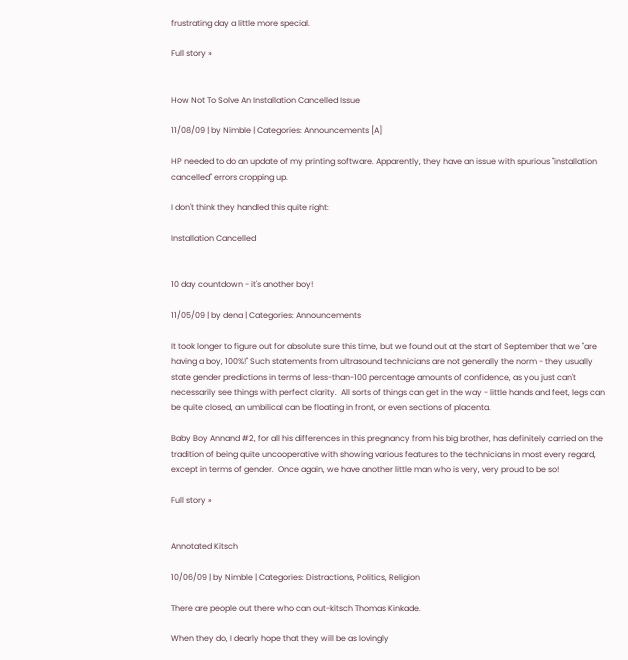frustrating day a little more special.

Full story »


How Not To Solve An Installation Cancelled Issue

11/08/09 | by Nimble | Categories: Announcements [A]

HP needed to do an update of my printing software. Apparently, they have an issue with spurious "installation cancelled" errors cropping up.

I don't think they handled this quite right:

Installation Cancelled


10 day countdown - it's another boy!

11/05/09 | by dena | Categories: Announcements

It took longer to figure out for absolute sure this time, but we found out at the start of September that we "are having a boy, 100%!" Such statements from ultrasound technicians are not generally the norm - they usually state gender predictions in terms of less-than-100 percentage amounts of confidence, as you just can't necessarily see things with perfect clarity.  All sorts of things can get in the way - little hands and feet, legs can be quite closed, an umbilical can be floating in front, or even sections of placenta.

Baby Boy Annand #2, for all his differences in this pregnancy from his big brother, has definitely carried on the tradition of being quite uncooperative with showing various features to the technicians in most every regard, except in terms of gender.  Once again, we have another little man who is very, very proud to be so!

Full story »


Annotated Kitsch

10/06/09 | by Nimble | Categories: Distractions, Politics, Religion

There are people out there who can out-kitsch Thomas Kinkade.

When they do, I dearly hope that they will be as lovingly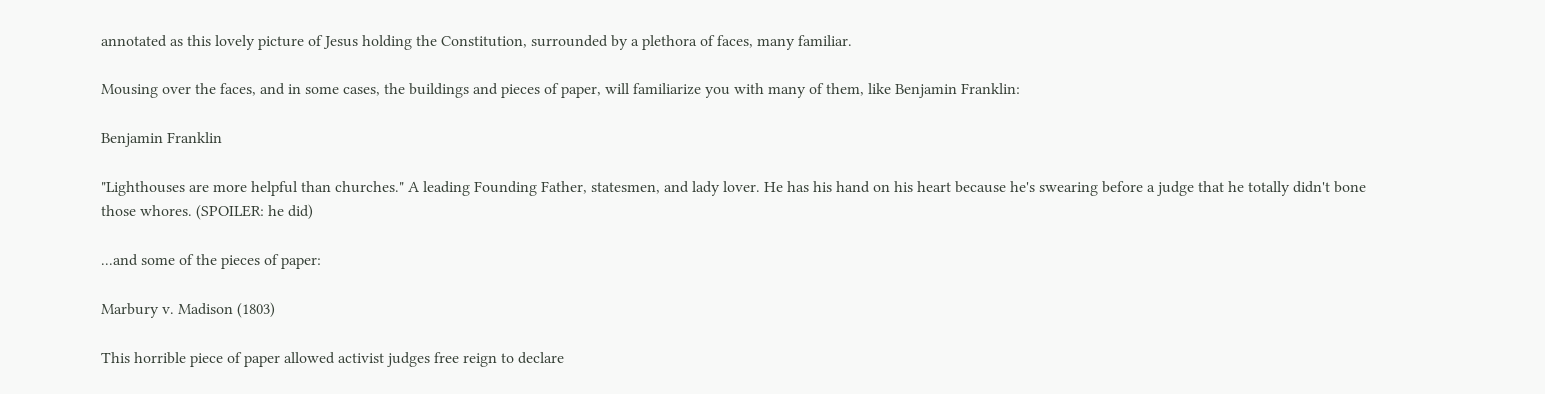annotated as this lovely picture of Jesus holding the Constitution, surrounded by a plethora of faces, many familiar.

Mousing over the faces, and in some cases, the buildings and pieces of paper, will familiarize you with many of them, like Benjamin Franklin:

Benjamin Franklin

"Lighthouses are more helpful than churches." A leading Founding Father, statesmen, and lady lover. He has his hand on his heart because he's swearing before a judge that he totally didn't bone those whores. (SPOILER: he did)

...and some of the pieces of paper:

Marbury v. Madison (1803)

This horrible piece of paper allowed activist judges free reign to declare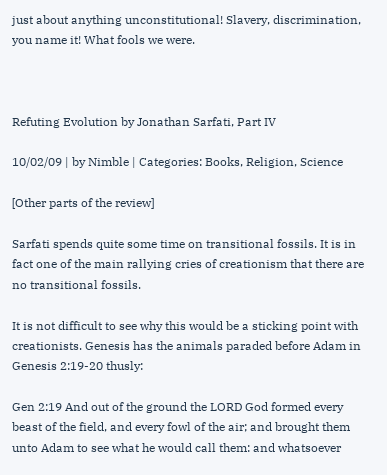just about anything unconstitutional! Slavery, discrimination, you name it! What fools we were.



Refuting Evolution by Jonathan Sarfati, Part IV

10/02/09 | by Nimble | Categories: Books, Religion, Science

[Other parts of the review]

Sarfati spends quite some time on transitional fossils. It is in fact one of the main rallying cries of creationism that there are no transitional fossils.

It is not difficult to see why this would be a sticking point with creationists. Genesis has the animals paraded before Adam in Genesis 2:19-20 thusly:

Gen 2:19 And out of the ground the LORD God formed every beast of the field, and every fowl of the air; and brought them unto Adam to see what he would call them: and whatsoever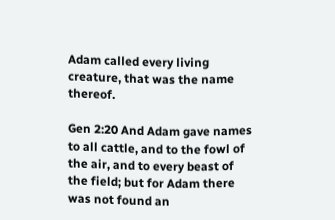Adam called every living creature, that was the name thereof.

Gen 2:20 And Adam gave names to all cattle, and to the fowl of the air, and to every beast of the field; but for Adam there was not found an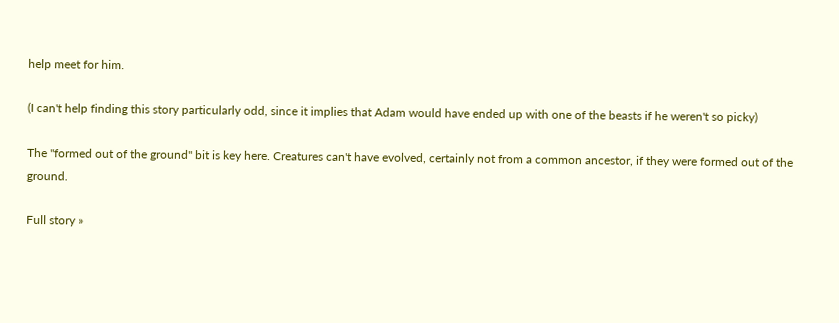help meet for him.

(I can't help finding this story particularly odd, since it implies that Adam would have ended up with one of the beasts if he weren't so picky)

The "formed out of the ground" bit is key here. Creatures can't have evolved, certainly not from a common ancestor, if they were formed out of the ground.

Full story »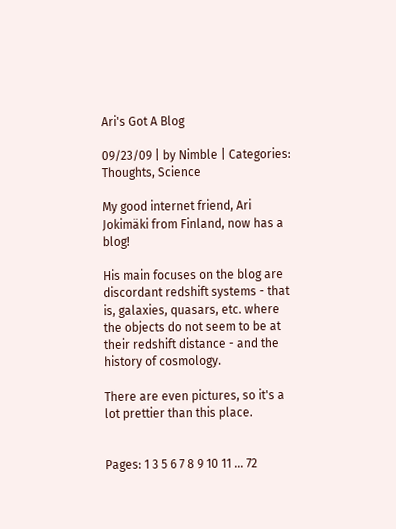Ari's Got A Blog

09/23/09 | by Nimble | Categories: Thoughts, Science

My good internet friend, Ari Jokimäki from Finland, now has a blog!

His main focuses on the blog are discordant redshift systems - that is, galaxies, quasars, etc. where the objects do not seem to be at their redshift distance - and the history of cosmology.

There are even pictures, so it's a lot prettier than this place.


Pages: 1 3 5 6 7 8 9 10 11 ... 72